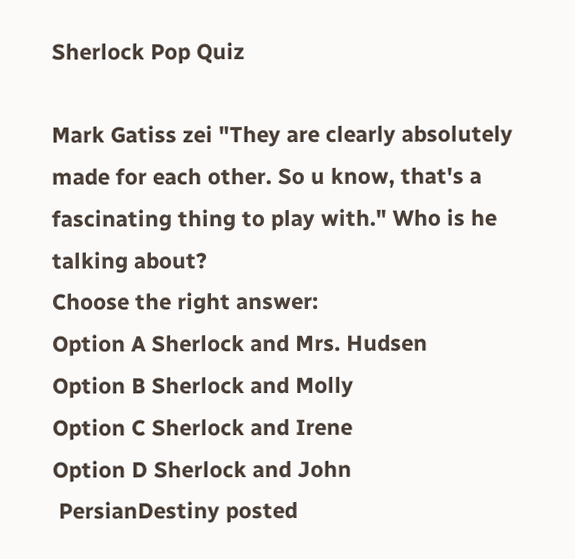Sherlock Pop Quiz

Mark Gatiss zei "They are clearly absolutely made for each other. So u know, that's a fascinating thing to play with." Who is he talking about?
Choose the right answer:
Option A Sherlock and Mrs. Hudsen
Option B Sherlock and Molly
Option C Sherlock and Irene
Option D Sherlock and John
 PersianDestiny posted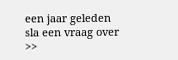een jaar geleden
sla een vraag over >>